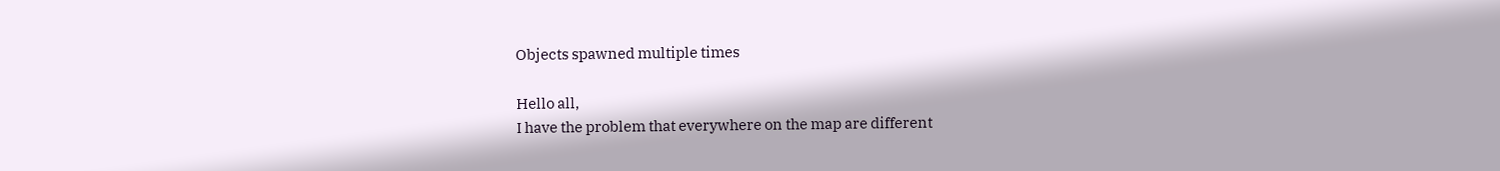Objects spawned multiple times

Hello all,
I have the problem that everywhere on the map are different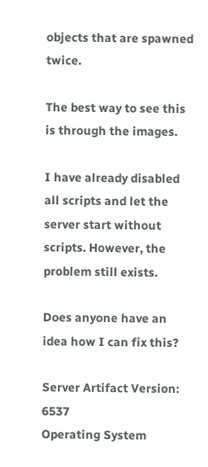objects that are spawned twice.

The best way to see this is through the images.

I have already disabled all scripts and let the server start without scripts. However, the problem still exists.

Does anyone have an idea how I can fix this?

Server Artifact Version: 6537
Operating System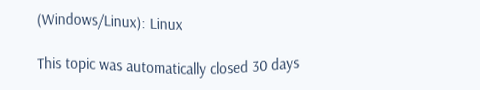(Windows/Linux): Linux

This topic was automatically closed 30 days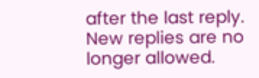after the last reply. New replies are no longer allowed.